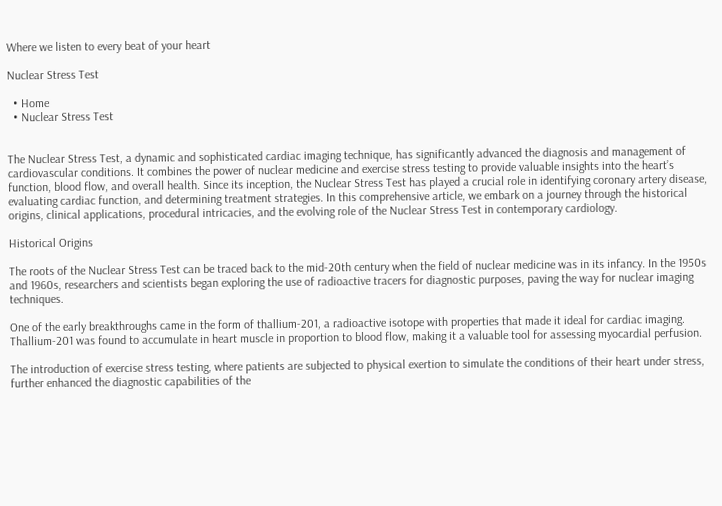Where we listen to every beat of your heart

Nuclear Stress Test

  • Home
  • Nuclear Stress Test


The Nuclear Stress Test, a dynamic and sophisticated cardiac imaging technique, has significantly advanced the diagnosis and management of cardiovascular conditions. It combines the power of nuclear medicine and exercise stress testing to provide valuable insights into the heart’s function, blood flow, and overall health. Since its inception, the Nuclear Stress Test has played a crucial role in identifying coronary artery disease, evaluating cardiac function, and determining treatment strategies. In this comprehensive article, we embark on a journey through the historical origins, clinical applications, procedural intricacies, and the evolving role of the Nuclear Stress Test in contemporary cardiology.

Historical Origins

The roots of the Nuclear Stress Test can be traced back to the mid-20th century when the field of nuclear medicine was in its infancy. In the 1950s and 1960s, researchers and scientists began exploring the use of radioactive tracers for diagnostic purposes, paving the way for nuclear imaging techniques.

One of the early breakthroughs came in the form of thallium-201, a radioactive isotope with properties that made it ideal for cardiac imaging. Thallium-201 was found to accumulate in heart muscle in proportion to blood flow, making it a valuable tool for assessing myocardial perfusion.

The introduction of exercise stress testing, where patients are subjected to physical exertion to simulate the conditions of their heart under stress, further enhanced the diagnostic capabilities of the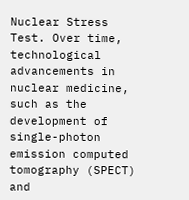Nuclear Stress Test. Over time, technological advancements in nuclear medicine, such as the development of single-photon emission computed tomography (SPECT) and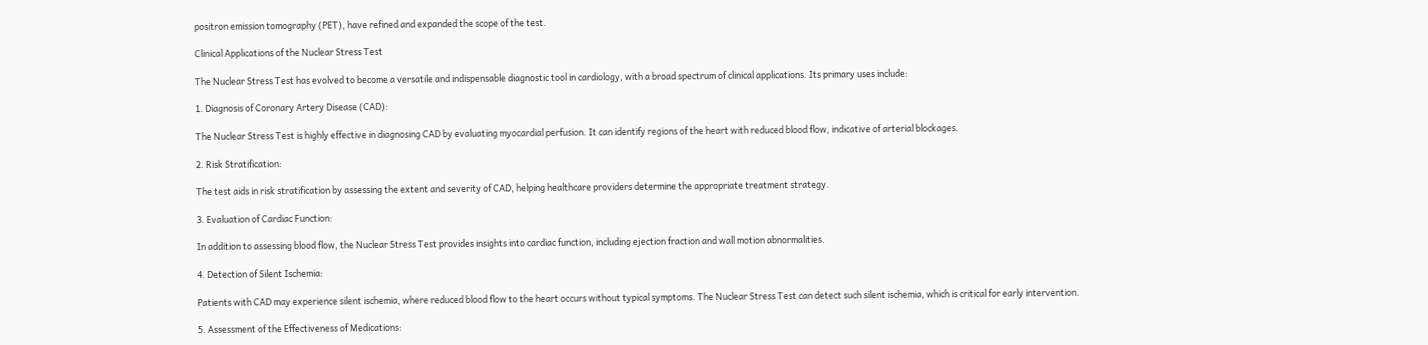positron emission tomography (PET), have refined and expanded the scope of the test.

Clinical Applications of the Nuclear Stress Test

The Nuclear Stress Test has evolved to become a versatile and indispensable diagnostic tool in cardiology, with a broad spectrum of clinical applications. Its primary uses include:

1. Diagnosis of Coronary Artery Disease (CAD):

The Nuclear Stress Test is highly effective in diagnosing CAD by evaluating myocardial perfusion. It can identify regions of the heart with reduced blood flow, indicative of arterial blockages.

2. Risk Stratification:

The test aids in risk stratification by assessing the extent and severity of CAD, helping healthcare providers determine the appropriate treatment strategy.

3. Evaluation of Cardiac Function:

In addition to assessing blood flow, the Nuclear Stress Test provides insights into cardiac function, including ejection fraction and wall motion abnormalities.

4. Detection of Silent Ischemia:

Patients with CAD may experience silent ischemia, where reduced blood flow to the heart occurs without typical symptoms. The Nuclear Stress Test can detect such silent ischemia, which is critical for early intervention.

5. Assessment of the Effectiveness of Medications: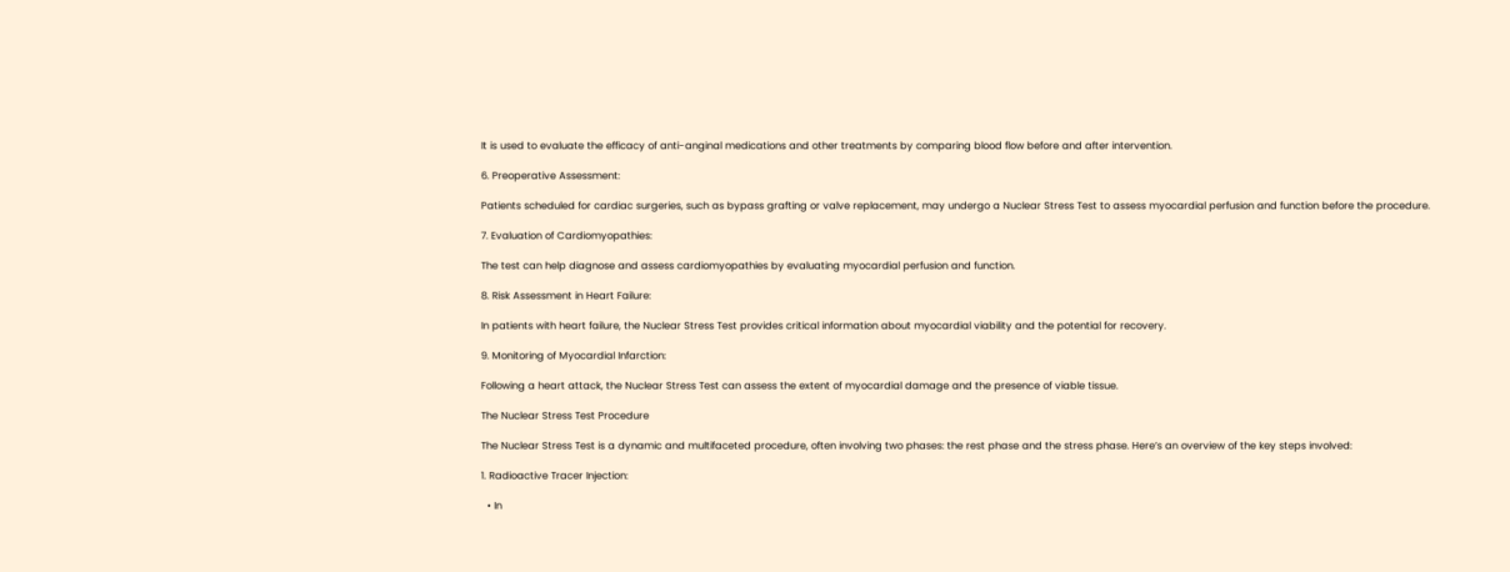It is used to evaluate the efficacy of anti-anginal medications and other treatments by comparing blood flow before and after intervention.

6. Preoperative Assessment:

Patients scheduled for cardiac surgeries, such as bypass grafting or valve replacement, may undergo a Nuclear Stress Test to assess myocardial perfusion and function before the procedure.

7. Evaluation of Cardiomyopathies:

The test can help diagnose and assess cardiomyopathies by evaluating myocardial perfusion and function.

8. Risk Assessment in Heart Failure:

In patients with heart failure, the Nuclear Stress Test provides critical information about myocardial viability and the potential for recovery.

9. Monitoring of Myocardial Infarction:

Following a heart attack, the Nuclear Stress Test can assess the extent of myocardial damage and the presence of viable tissue.

The Nuclear Stress Test Procedure

The Nuclear Stress Test is a dynamic and multifaceted procedure, often involving two phases: the rest phase and the stress phase. Here’s an overview of the key steps involved:

1. Radioactive Tracer Injection:

  • In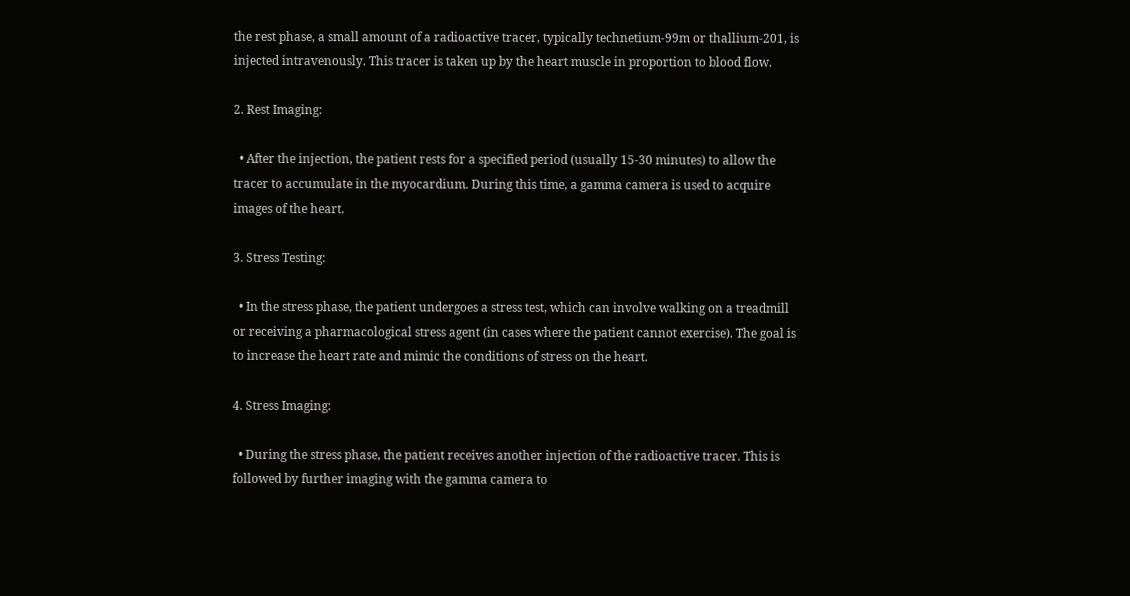the rest phase, a small amount of a radioactive tracer, typically technetium-99m or thallium-201, is injected intravenously. This tracer is taken up by the heart muscle in proportion to blood flow.

2. Rest Imaging:

  • After the injection, the patient rests for a specified period (usually 15-30 minutes) to allow the tracer to accumulate in the myocardium. During this time, a gamma camera is used to acquire images of the heart.

3. Stress Testing:

  • In the stress phase, the patient undergoes a stress test, which can involve walking on a treadmill or receiving a pharmacological stress agent (in cases where the patient cannot exercise). The goal is to increase the heart rate and mimic the conditions of stress on the heart.

4. Stress Imaging:

  • During the stress phase, the patient receives another injection of the radioactive tracer. This is followed by further imaging with the gamma camera to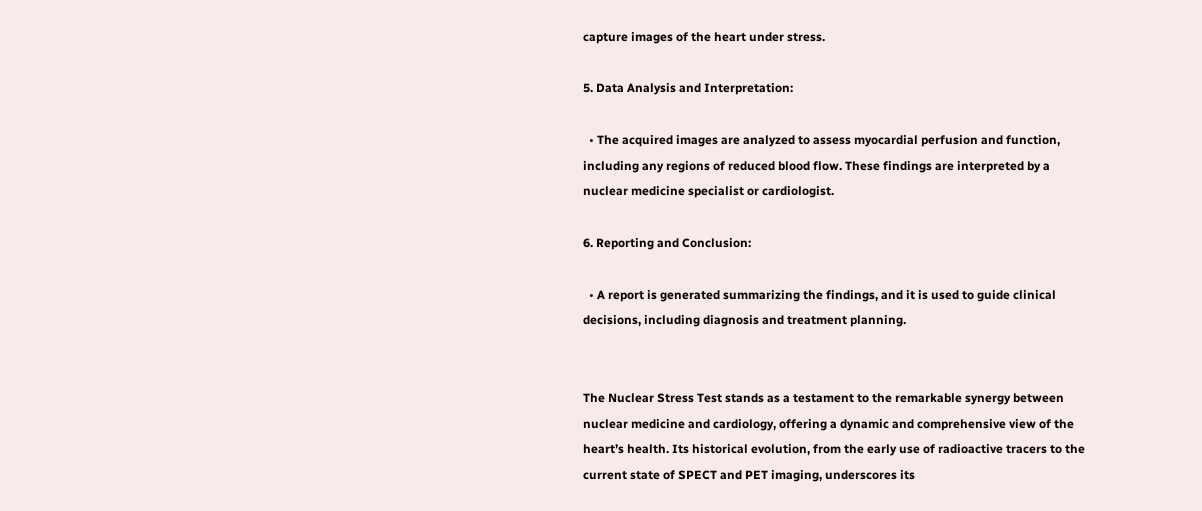capture images of the heart under stress.

5. Data Analysis and Interpretation:

  • The acquired images are analyzed to assess myocardial perfusion and function, including any regions of reduced blood flow. These findings are interpreted by a nuclear medicine specialist or cardiologist.

6. Reporting and Conclusion:

  • A report is generated summarizing the findings, and it is used to guide clinical decisions, including diagnosis and treatment planning.


The Nuclear Stress Test stands as a testament to the remarkable synergy between nuclear medicine and cardiology, offering a dynamic and comprehensive view of the heart’s health. Its historical evolution, from the early use of radioactive tracers to the current state of SPECT and PET imaging, underscores its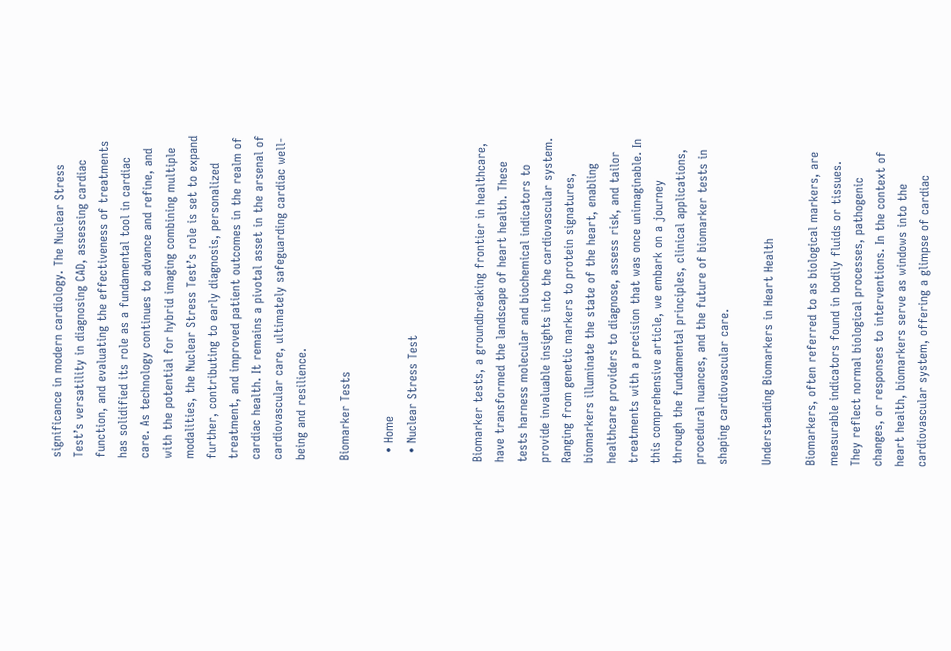significance in modern cardiology. The Nuclear Stress Test’s versatility in diagnosing CAD, assessing cardiac function, and evaluating the effectiveness of treatments has solidified its role as a fundamental tool in cardiac care. As technology continues to advance and refine, and with the potential for hybrid imaging combining multiple modalities, the Nuclear Stress Test’s role is set to expand further, contributing to early diagnosis, personalized treatment, and improved patient outcomes in the realm of cardiac health. It remains a pivotal asset in the arsenal of cardiovascular care, ultimately safeguarding cardiac well-being and resilience.

Biomarker Tests

  • Home
  • Nuclear Stress Test


Biomarker tests, a groundbreaking frontier in healthcare, have transformed the landscape of heart health. These tests harness molecular and biochemical indicators to provide invaluable insights into the cardiovascular system. Ranging from genetic markers to protein signatures, biomarkers illuminate the state of the heart, enabling healthcare providers to diagnose, assess risk, and tailor treatments with a precision that was once unimaginable. In this comprehensive article, we embark on a journey through the fundamental principles, clinical applications, procedural nuances, and the future of biomarker tests in shaping cardiovascular care.

Understanding Biomarkers in Heart Health

Biomarkers, often referred to as biological markers, are measurable indicators found in bodily fluids or tissues. They reflect normal biological processes, pathogenic changes, or responses to interventions. In the context of heart health, biomarkers serve as windows into the cardiovascular system, offering a glimpse of cardiac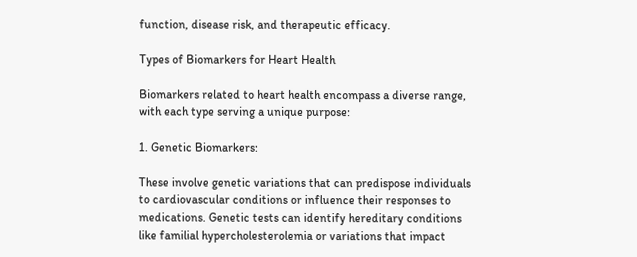function, disease risk, and therapeutic efficacy.

Types of Biomarkers for Heart Health

Biomarkers related to heart health encompass a diverse range, with each type serving a unique purpose:

1. Genetic Biomarkers:

These involve genetic variations that can predispose individuals to cardiovascular conditions or influence their responses to medications. Genetic tests can identify hereditary conditions like familial hypercholesterolemia or variations that impact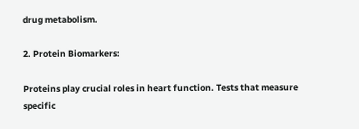drug metabolism.

2. Protein Biomarkers:

Proteins play crucial roles in heart function. Tests that measure specific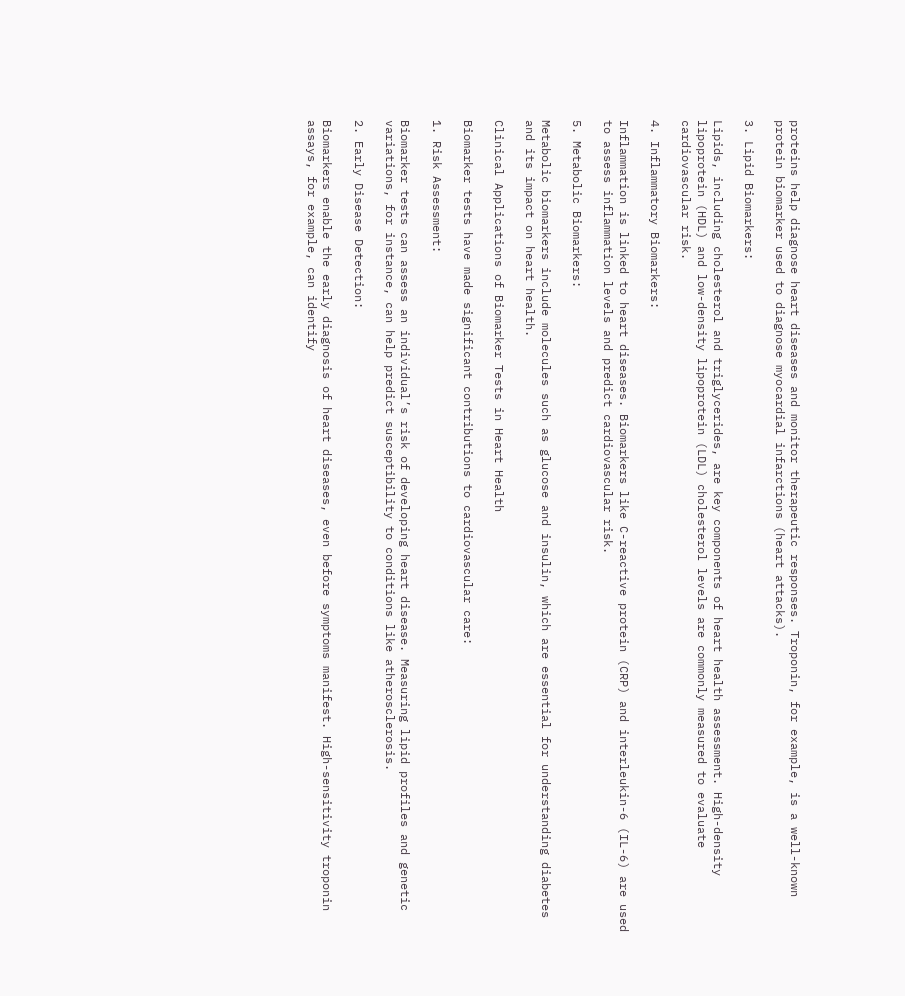proteins help diagnose heart diseases and monitor therapeutic responses. Troponin, for example, is a well-known protein biomarker used to diagnose myocardial infarctions (heart attacks).

3. Lipid Biomarkers:

Lipids, including cholesterol and triglycerides, are key components of heart health assessment. High-density lipoprotein (HDL) and low-density lipoprotein (LDL) cholesterol levels are commonly measured to evaluate cardiovascular risk.

4. Inflammatory Biomarkers:

Inflammation is linked to heart diseases. Biomarkers like C-reactive protein (CRP) and interleukin-6 (IL-6) are used to assess inflammation levels and predict cardiovascular risk.

5. Metabolic Biomarkers:

Metabolic biomarkers include molecules such as glucose and insulin, which are essential for understanding diabetes and its impact on heart health.

Clinical Applications of Biomarker Tests in Heart Health

Biomarker tests have made significant contributions to cardiovascular care:

1. Risk Assessment:

Biomarker tests can assess an individual’s risk of developing heart disease. Measuring lipid profiles and genetic variations, for instance, can help predict susceptibility to conditions like atherosclerosis.

2. Early Disease Detection:

Biomarkers enable the early diagnosis of heart diseases, even before symptoms manifest. High-sensitivity troponin assays, for example, can identify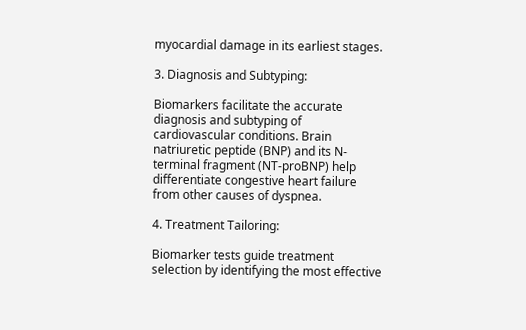myocardial damage in its earliest stages.

3. Diagnosis and Subtyping:

Biomarkers facilitate the accurate diagnosis and subtyping of cardiovascular conditions. Brain natriuretic peptide (BNP) and its N-terminal fragment (NT-proBNP) help differentiate congestive heart failure from other causes of dyspnea.

4. Treatment Tailoring:

Biomarker tests guide treatment selection by identifying the most effective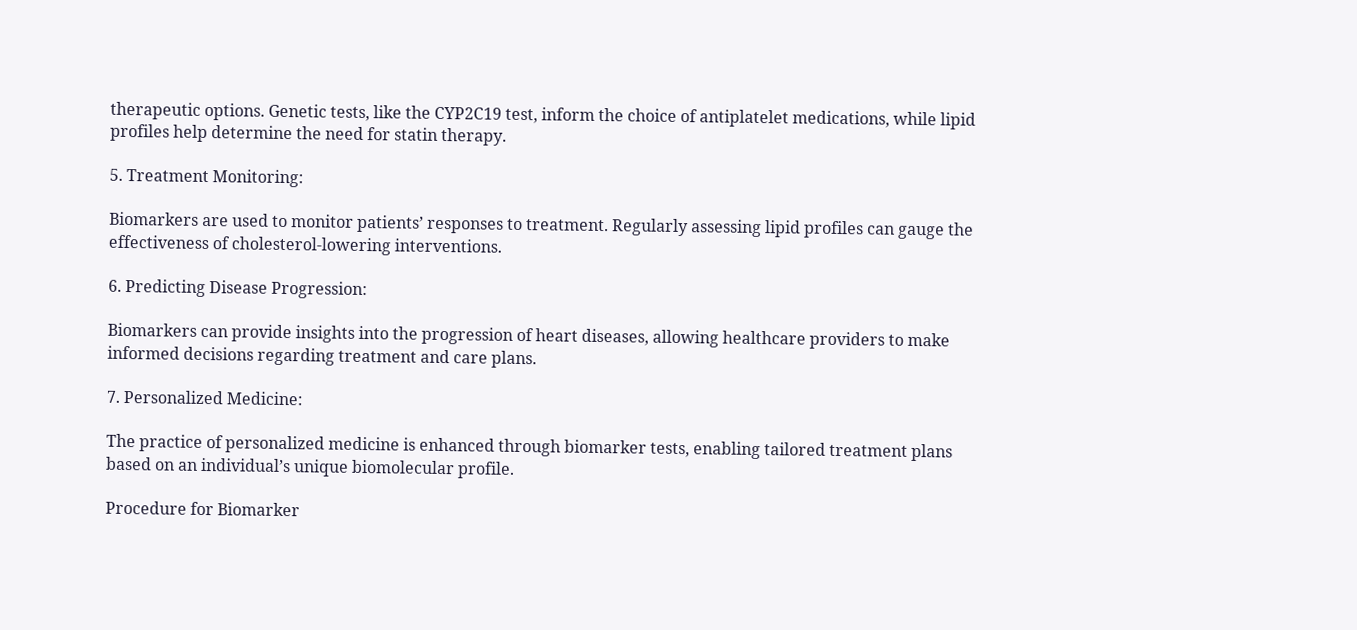therapeutic options. Genetic tests, like the CYP2C19 test, inform the choice of antiplatelet medications, while lipid profiles help determine the need for statin therapy.

5. Treatment Monitoring:

Biomarkers are used to monitor patients’ responses to treatment. Regularly assessing lipid profiles can gauge the effectiveness of cholesterol-lowering interventions.

6. Predicting Disease Progression:

Biomarkers can provide insights into the progression of heart diseases, allowing healthcare providers to make informed decisions regarding treatment and care plans.

7. Personalized Medicine:

The practice of personalized medicine is enhanced through biomarker tests, enabling tailored treatment plans based on an individual’s unique biomolecular profile.

Procedure for Biomarker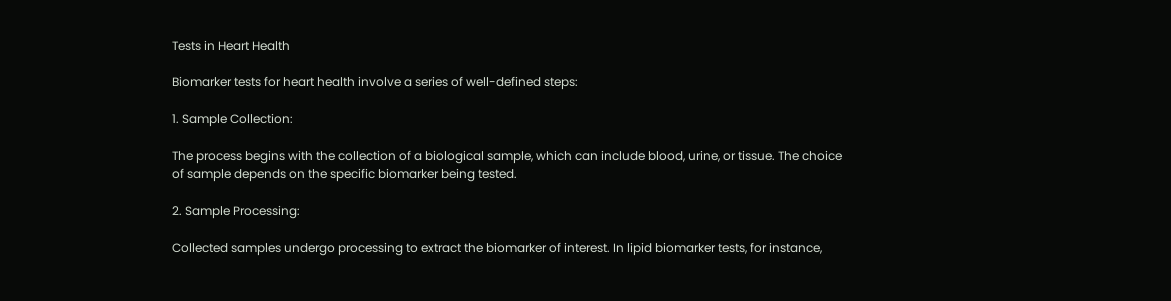Tests in Heart Health

Biomarker tests for heart health involve a series of well-defined steps:

1. Sample Collection:

The process begins with the collection of a biological sample, which can include blood, urine, or tissue. The choice of sample depends on the specific biomarker being tested.

2. Sample Processing:

Collected samples undergo processing to extract the biomarker of interest. In lipid biomarker tests, for instance,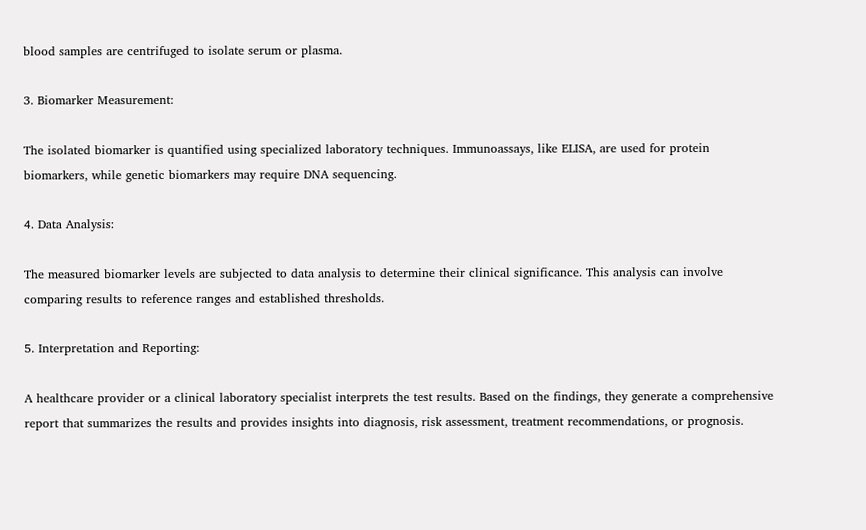blood samples are centrifuged to isolate serum or plasma.

3. Biomarker Measurement:

The isolated biomarker is quantified using specialized laboratory techniques. Immunoassays, like ELISA, are used for protein biomarkers, while genetic biomarkers may require DNA sequencing.

4. Data Analysis:

The measured biomarker levels are subjected to data analysis to determine their clinical significance. This analysis can involve comparing results to reference ranges and established thresholds.

5. Interpretation and Reporting:

A healthcare provider or a clinical laboratory specialist interprets the test results. Based on the findings, they generate a comprehensive report that summarizes the results and provides insights into diagnosis, risk assessment, treatment recommendations, or prognosis.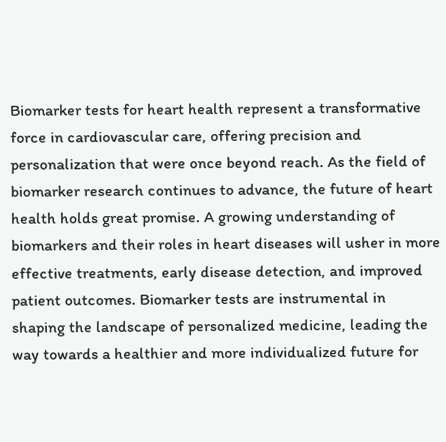Biomarker tests for heart health represent a transformative force in cardiovascular care, offering precision and personalization that were once beyond reach. As the field of biomarker research continues to advance, the future of heart health holds great promise. A growing understanding of biomarkers and their roles in heart diseases will usher in more effective treatments, early disease detection, and improved patient outcomes. Biomarker tests are instrumental in shaping the landscape of personalized medicine, leading the way towards a healthier and more individualized future for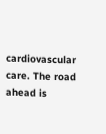cardiovascular care. The road ahead is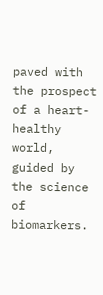paved with the prospect of a heart-healthy world, guided by the science of biomarkers.